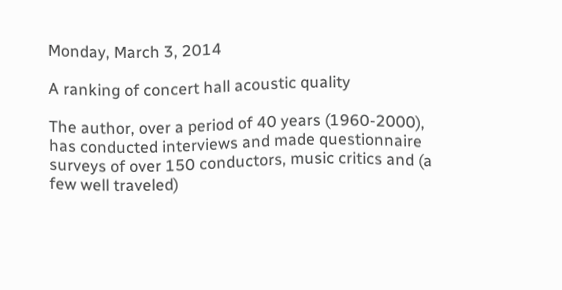Monday, March 3, 2014

A ranking of concert hall acoustic quality

The author, over a period of 40 years (1960-2000), has conducted interviews and made questionnaire surveys of over 150 conductors, music critics and (a few well traveled)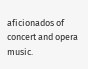aficionados of concert and opera music.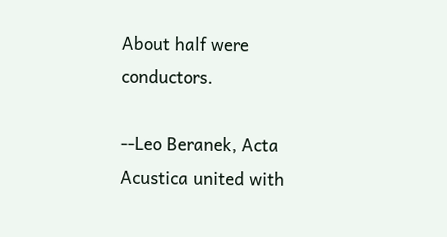About half were conductors.

--Leo Beranek, Acta Acustica united with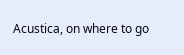Acustica, on where to go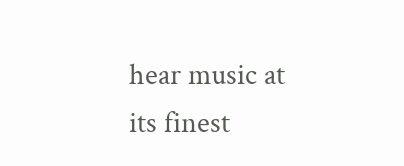hear music at its finest